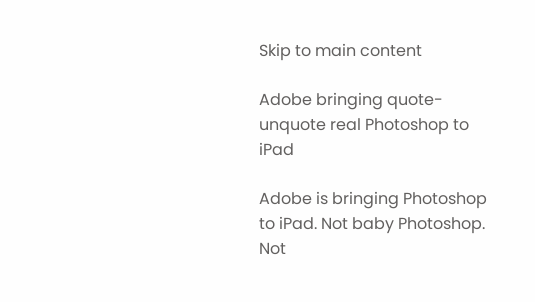Skip to main content

Adobe bringing quote-unquote real Photoshop to iPad

Adobe is bringing Photoshop to iPad. Not baby Photoshop. Not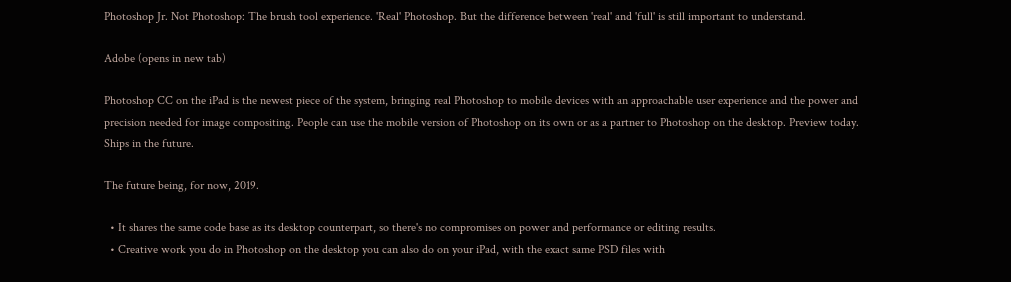Photoshop Jr. Not Photoshop: The brush tool experience. 'Real' Photoshop. But the difference between 'real' and 'full' is still important to understand.

Adobe (opens in new tab)

Photoshop CC on the iPad is the newest piece of the system, bringing real Photoshop to mobile devices with an approachable user experience and the power and precision needed for image compositing. People can use the mobile version of Photoshop on its own or as a partner to Photoshop on the desktop. Preview today. Ships in the future.

The future being, for now, 2019.

  • It shares the same code base as its desktop counterpart, so there's no compromises on power and performance or editing results.
  • Creative work you do in Photoshop on the desktop you can also do on your iPad, with the exact same PSD files with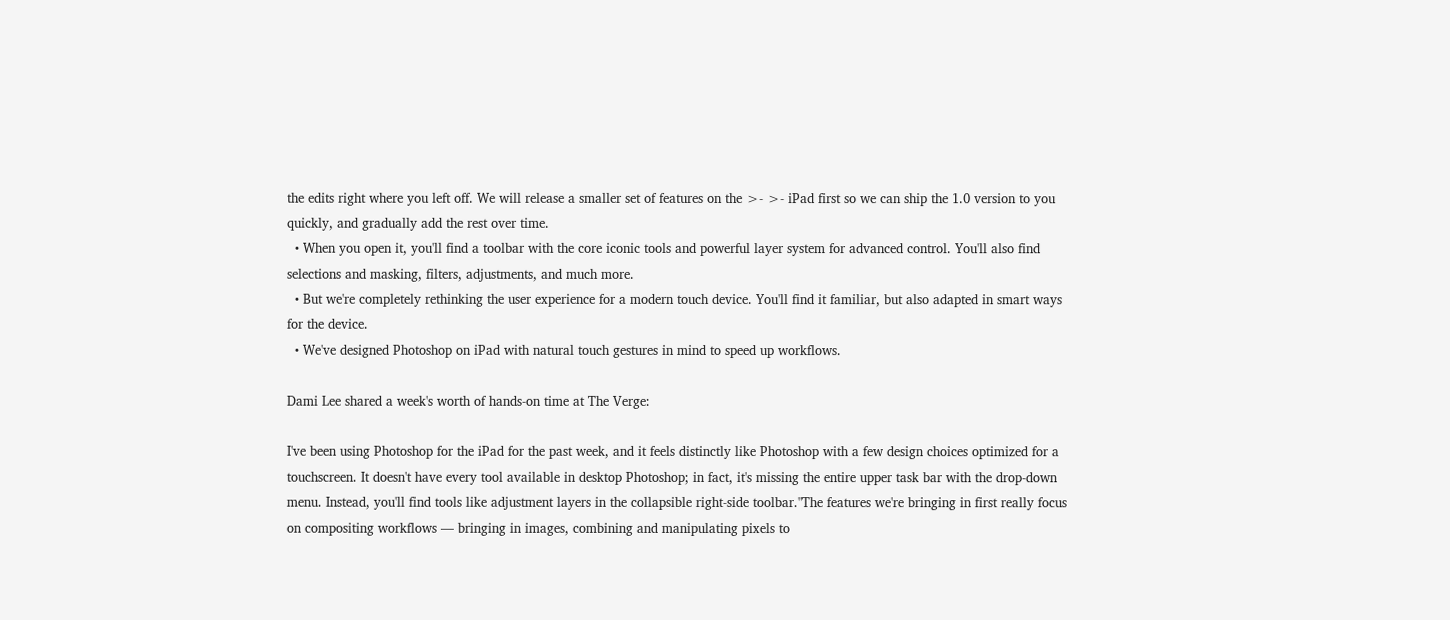the edits right where you left off. We will release a smaller set of features on the >- >- iPad first so we can ship the 1.0 version to you quickly, and gradually add the rest over time.
  • When you open it, you'll find a toolbar with the core iconic tools and powerful layer system for advanced control. You'll also find selections and masking, filters, adjustments, and much more.
  • But we're completely rethinking the user experience for a modern touch device. You'll find it familiar, but also adapted in smart ways for the device.
  • We've designed Photoshop on iPad with natural touch gestures in mind to speed up workflows.

Dami Lee shared a week's worth of hands-on time at The Verge:

I've been using Photoshop for the iPad for the past week, and it feels distinctly like Photoshop with a few design choices optimized for a touchscreen. It doesn't have every tool available in desktop Photoshop; in fact, it's missing the entire upper task bar with the drop-down menu. Instead, you'll find tools like adjustment layers in the collapsible right-side toolbar."The features we're bringing in first really focus on compositing workflows — bringing in images, combining and manipulating pixels to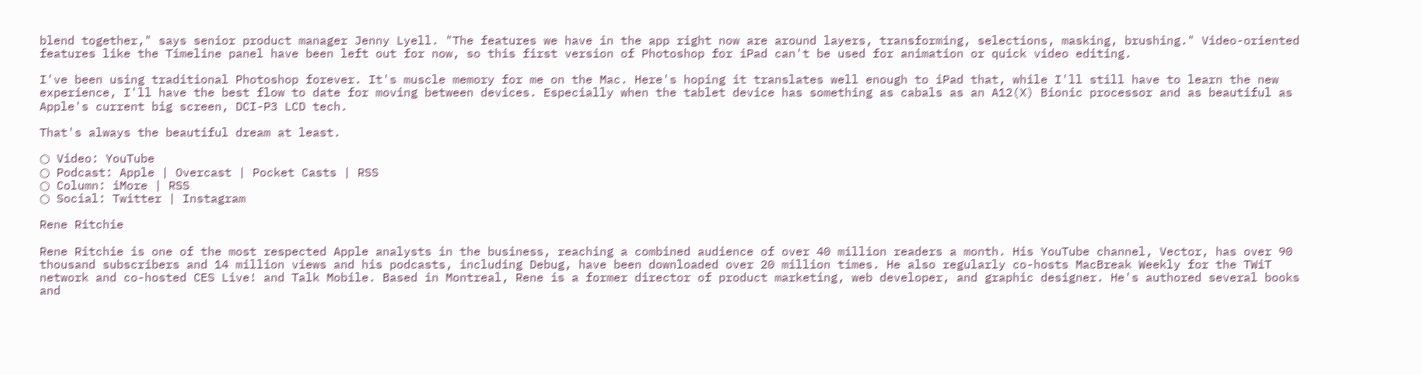blend together," says senior product manager Jenny Lyell. "The features we have in the app right now are around layers, transforming, selections, masking, brushing." Video-oriented features like the Timeline panel have been left out for now, so this first version of Photoshop for iPad can't be used for animation or quick video editing.

I've been using traditional Photoshop forever. It's muscle memory for me on the Mac. Here's hoping it translates well enough to iPad that, while I'll still have to learn the new experience, I'll have the best flow to date for moving between devices. Especially when the tablet device has something as cabals as an A12(X) Bionic processor and as beautiful as Apple's current big screen, DCI-P3 LCD tech.

That's always the beautiful dream at least.

○ Video: YouTube
○ Podcast: Apple | Overcast | Pocket Casts | RSS
○ Column: iMore | RSS
○ Social: Twitter | Instagram

Rene Ritchie

Rene Ritchie is one of the most respected Apple analysts in the business, reaching a combined audience of over 40 million readers a month. His YouTube channel, Vector, has over 90 thousand subscribers and 14 million views and his podcasts, including Debug, have been downloaded over 20 million times. He also regularly co-hosts MacBreak Weekly for the TWiT network and co-hosted CES Live! and Talk Mobile. Based in Montreal, Rene is a former director of product marketing, web developer, and graphic designer. He's authored several books and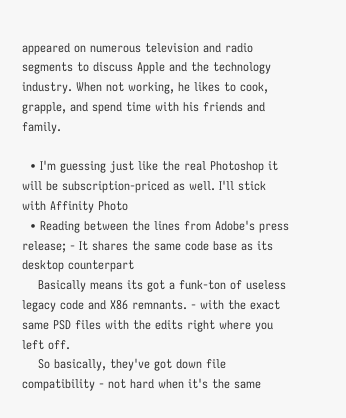appeared on numerous television and radio segments to discuss Apple and the technology industry. When not working, he likes to cook, grapple, and spend time with his friends and family.

  • I'm guessing just like the real Photoshop it will be subscription-priced as well. I'll stick with Affinity Photo
  • Reading between the lines from Adobe's press release; - It shares the same code base as its desktop counterpart
    Basically means its got a funk-ton of useless legacy code and X86 remnants. - with the exact same PSD files with the edits right where you left off.
    So basically, they've got down file compatibility - not hard when it's the same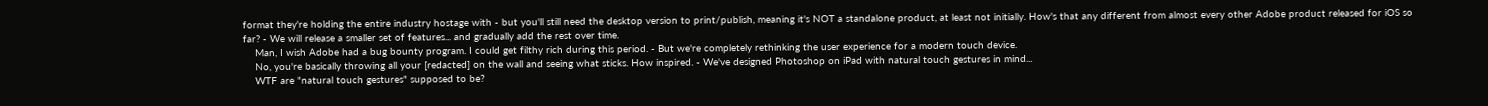format they're holding the entire industry hostage with - but you'll still need the desktop version to print/publish, meaning it's NOT a standalone product, at least not initially. How's that any different from almost every other Adobe product released for iOS so far? - We will release a smaller set of features... and gradually add the rest over time.
    Man, I wish Adobe had a bug bounty program. I could get filthy rich during this period. - But we're completely rethinking the user experience for a modern touch device.
    No, you're basically throwing all your [redacted] on the wall and seeing what sticks. How inspired. - We've designed Photoshop on iPad with natural touch gestures in mind...
    WTF are "natural touch gestures" supposed to be?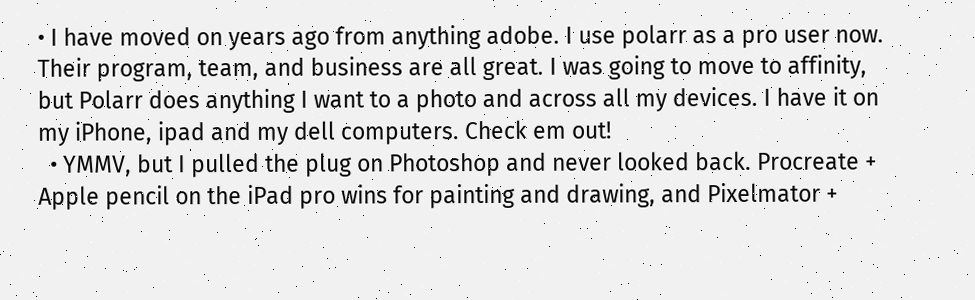• I have moved on years ago from anything adobe. I use polarr as a pro user now. Their program, team, and business are all great. I was going to move to affinity, but Polarr does anything I want to a photo and across all my devices. I have it on my iPhone, ipad and my dell computers. Check em out!
  • YMMV, but I pulled the plug on Photoshop and never looked back. Procreate + Apple pencil on the iPad pro wins for painting and drawing, and Pixelmator +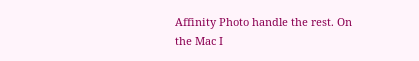Affinity Photo handle the rest. On the Mac I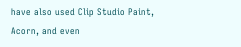have also used Clip Studio Paint, Acorn, and even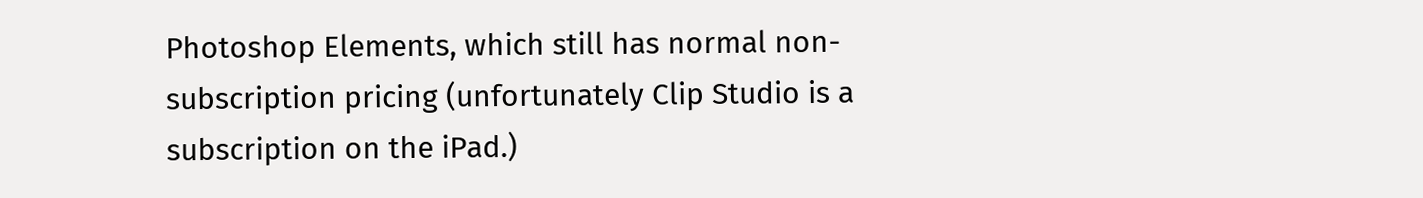Photoshop Elements, which still has normal non-subscription pricing (unfortunately Clip Studio is a subscription on the iPad.)